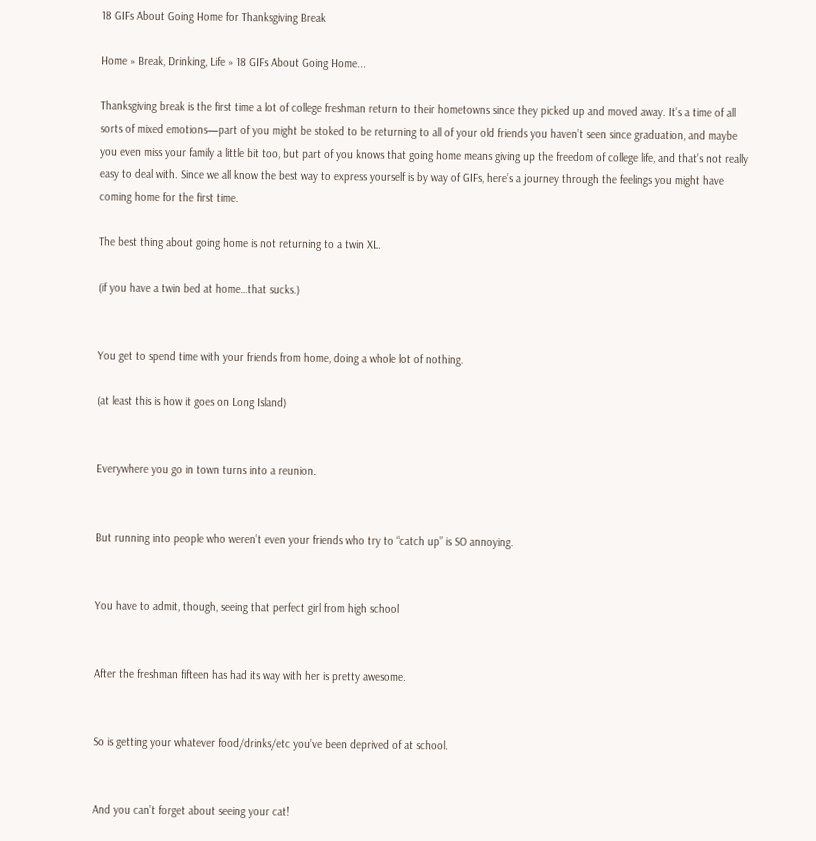18 GIFs About Going Home for Thanksgiving Break

Home » Break, Drinking, Life » 18 GIFs About Going Home...

Thanksgiving break is the first time a lot of college freshman return to their hometowns since they picked up and moved away. It’s a time of all sorts of mixed emotions—part of you might be stoked to be returning to all of your old friends you haven’t seen since graduation, and maybe you even miss your family a little bit too, but part of you knows that going home means giving up the freedom of college life, and that’s not really easy to deal with. Since we all know the best way to express yourself is by way of GIFs, here’s a journey through the feelings you might have coming home for the first time.

The best thing about going home is not returning to a twin XL.

(if you have a twin bed at home…that sucks.)


You get to spend time with your friends from home, doing a whole lot of nothing.

(at least this is how it goes on Long Island)


Everywhere you go in town turns into a reunion.


But running into people who weren’t even your friends who try to “catch up” is SO annoying.


You have to admit, though, seeing that perfect girl from high school


After the freshman fifteen has had its way with her is pretty awesome.


So is getting your whatever food/drinks/etc you’ve been deprived of at school.


And you can’t forget about seeing your cat!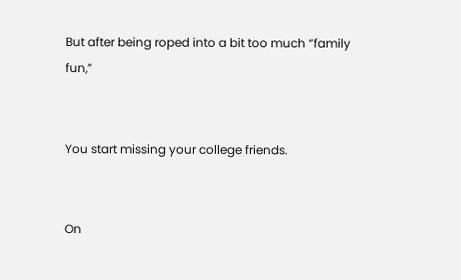But after being roped into a bit too much “family fun,”


You start missing your college friends.


On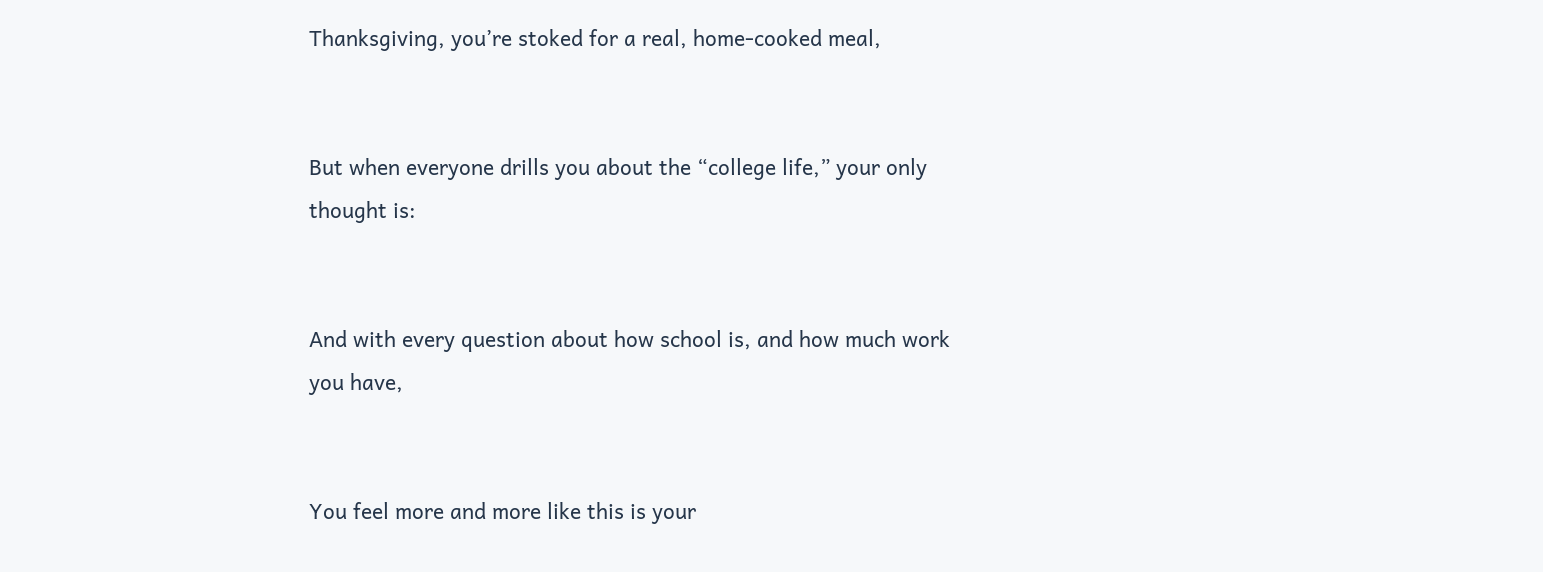Thanksgiving, you’re stoked for a real, home-cooked meal,


But when everyone drills you about the “college life,” your only thought is:


And with every question about how school is, and how much work you have,


You feel more and more like this is your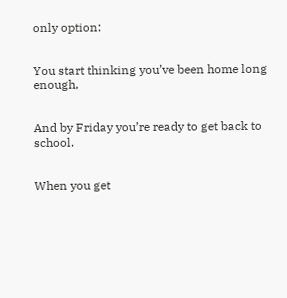only option:


You start thinking you’ve been home long enough,


And by Friday you’re ready to get back to school.


When you get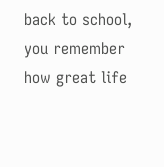back to school, you remember how great life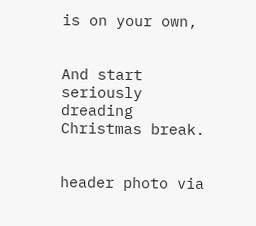is on your own,


And start seriously dreading Christmas break.


header photo via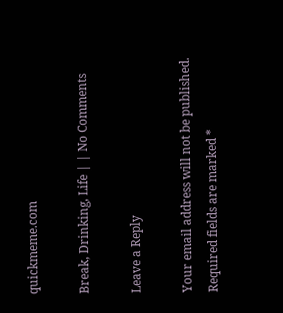quickmeme.com

Break, Drinking, Life | | No Comments

Leave a Reply

Your email address will not be published. Required fields are marked *